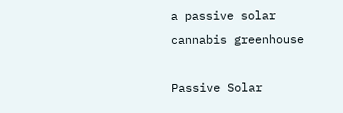a passive solar cannabis greenhouse

Passive Solar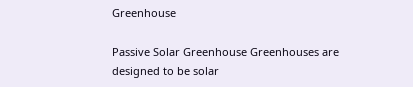Greenhouse

Passive Solar Greenhouse Greenhouses are designed to be solar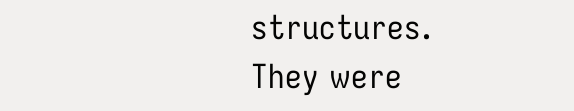structures. They were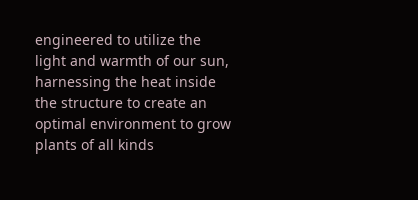engineered to utilize the light and warmth of our sun,  harnessing the heat inside the structure to create an optimal environment to grow plants of all kinds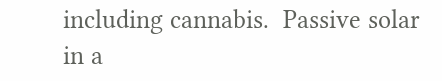including cannabis.  Passive solar in a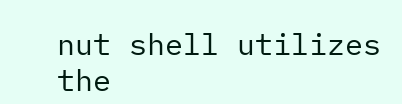nut shell utilizes the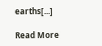earths[...]

Read More